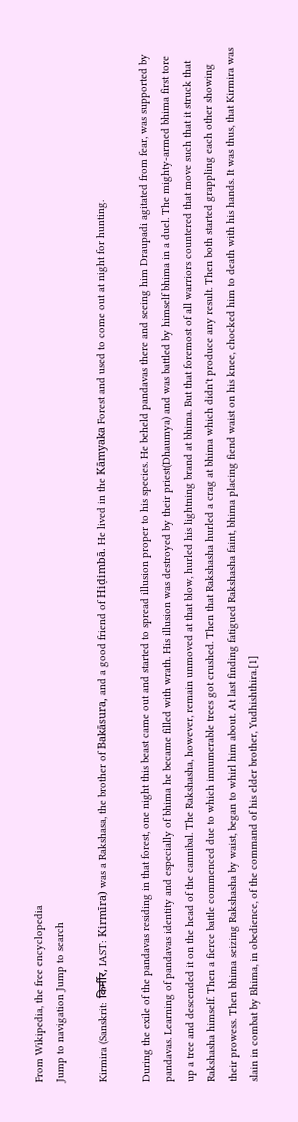From Wikipedia, the free encyclopedia
Jump to navigation Jump to search

Kirmira (Sanskrit: किर्मीर, IAST: Kirmīra) was a Rakshasa, the brother of Bakāsura, and a good friend of Hiḍimbā. He lived in the Kāmyaka Forest and used to come out at night for hunting.

During the exile of the pandavas residing in that forest, one night this beast came out and started to spread illusion proper to his species. He beheld pandavas there and seeing him Draupadi agitated from fear, was supported by pandavas. Learning of pandavas identity and especially of bhima he became filled with wrath. His illusion was destroyed by their priest(Dhaumya) and was battled by himself bhima in a duel. The mighty-armed bhima first tore up a tree and descended it on the head of the cannibal. The Rakshasha, however, remain unmoved at that blow, hurled his lightning brand at bhima. But that foremost of all warriors countered that move such that it struck that Rakshasha himself. Then a fierce battle commenced due to which innumerable trees got crushed. Then that Rakshasha hurled a crag at bhima which didn't produce any result. Then both started grappling each other showing their prowess. Then bhima seizing Rakshasha by waist, began to whirl him about. At last finding fatigued Rakshasha faint, bhima placing fiend waist on his knee, chocked him to death with his hands. It was thus, that Kirmira was slain in combat by Bhima, in obedience, of the command of his elder brother, Yudhishthira.[1]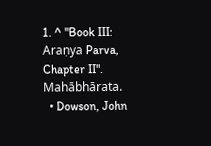1. ^ "Book III: Araṇya Parva, Chapter II". Mahābhārata.
  • Dowson, John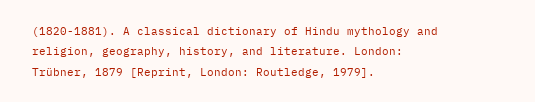(1820-1881). A classical dictionary of Hindu mythology and religion, geography, history, and literature. London: Trübner, 1879 [Reprint, London: Routledge, 1979].